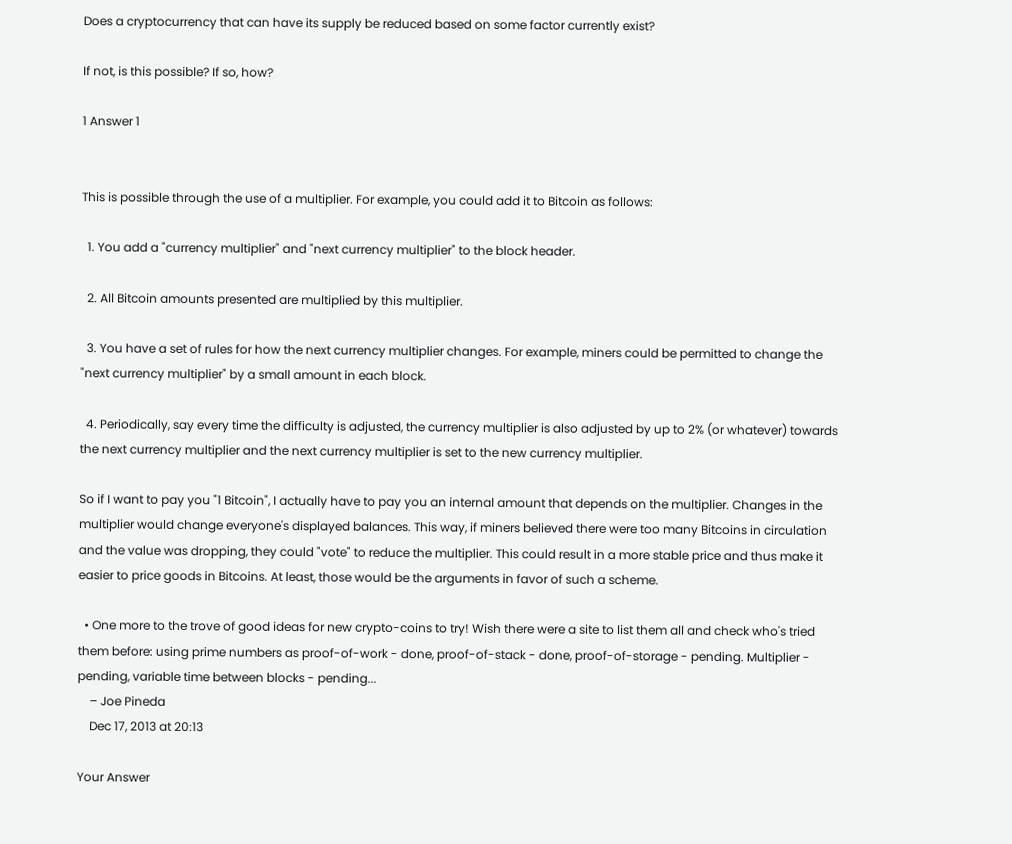Does a cryptocurrency that can have its supply be reduced based on some factor currently exist?

If not, is this possible? If so, how?

1 Answer 1


This is possible through the use of a multiplier. For example, you could add it to Bitcoin as follows:

  1. You add a "currency multiplier" and "next currency multiplier" to the block header.

  2. All Bitcoin amounts presented are multiplied by this multiplier.

  3. You have a set of rules for how the next currency multiplier changes. For example, miners could be permitted to change the "next currency multiplier" by a small amount in each block.

  4. Periodically, say every time the difficulty is adjusted, the currency multiplier is also adjusted by up to 2% (or whatever) towards the next currency multiplier and the next currency multiplier is set to the new currency multiplier.

So if I want to pay you "1 Bitcoin", I actually have to pay you an internal amount that depends on the multiplier. Changes in the multiplier would change everyone's displayed balances. This way, if miners believed there were too many Bitcoins in circulation and the value was dropping, they could "vote" to reduce the multiplier. This could result in a more stable price and thus make it easier to price goods in Bitcoins. At least, those would be the arguments in favor of such a scheme.

  • One more to the trove of good ideas for new crypto-coins to try! Wish there were a site to list them all and check who's tried them before: using prime numbers as proof-of-work - done, proof-of-stack - done, proof-of-storage - pending. Multiplier - pending, variable time between blocks - pending...
    – Joe Pineda
    Dec 17, 2013 at 20:13

Your Answer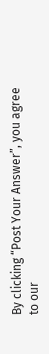By clicking “Post Your Answer”, you agree to our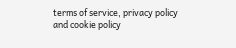terms of service, privacy policy and cookie policy